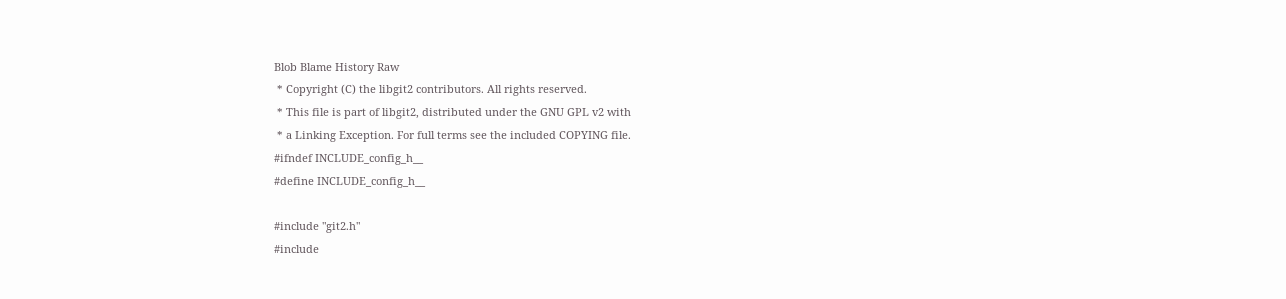Blob Blame History Raw
 * Copyright (C) the libgit2 contributors. All rights reserved.
 * This file is part of libgit2, distributed under the GNU GPL v2 with
 * a Linking Exception. For full terms see the included COPYING file.
#ifndef INCLUDE_config_h__
#define INCLUDE_config_h__

#include "git2.h"
#include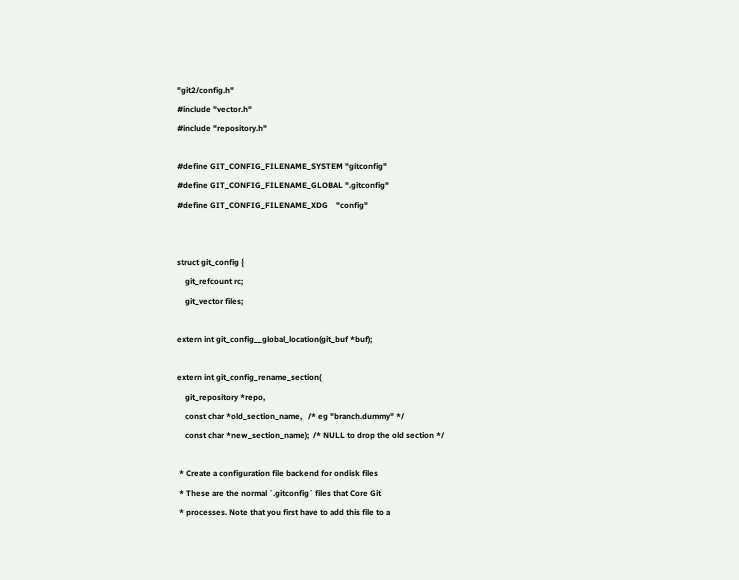"git2/config.h"
#include "vector.h"
#include "repository.h"

#define GIT_CONFIG_FILENAME_SYSTEM "gitconfig"
#define GIT_CONFIG_FILENAME_GLOBAL ".gitconfig"
#define GIT_CONFIG_FILENAME_XDG    "config"


struct git_config {
    git_refcount rc;
    git_vector files;

extern int git_config__global_location(git_buf *buf);

extern int git_config_rename_section(
    git_repository *repo,
    const char *old_section_name,   /* eg "branch.dummy" */
    const char *new_section_name);  /* NULL to drop the old section */

 * Create a configuration file backend for ondisk files
 * These are the normal `.gitconfig` files that Core Git
 * processes. Note that you first have to add this file to a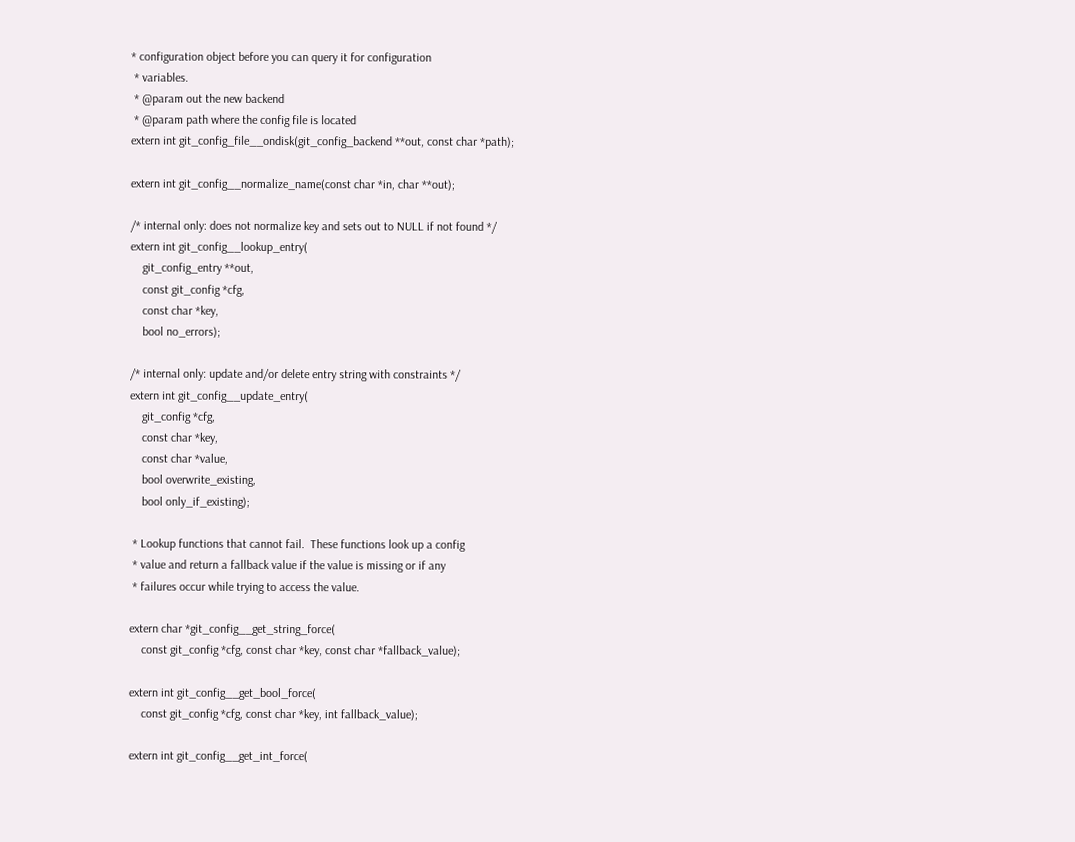* configuration object before you can query it for configuration
 * variables.
 * @param out the new backend
 * @param path where the config file is located
extern int git_config_file__ondisk(git_config_backend **out, const char *path);

extern int git_config__normalize_name(const char *in, char **out);

/* internal only: does not normalize key and sets out to NULL if not found */
extern int git_config__lookup_entry(
    git_config_entry **out,
    const git_config *cfg,
    const char *key,
    bool no_errors);

/* internal only: update and/or delete entry string with constraints */
extern int git_config__update_entry(
    git_config *cfg,
    const char *key,
    const char *value,
    bool overwrite_existing,
    bool only_if_existing);

 * Lookup functions that cannot fail.  These functions look up a config
 * value and return a fallback value if the value is missing or if any
 * failures occur while trying to access the value.

extern char *git_config__get_string_force(
    const git_config *cfg, const char *key, const char *fallback_value);

extern int git_config__get_bool_force(
    const git_config *cfg, const char *key, int fallback_value);

extern int git_config__get_int_force(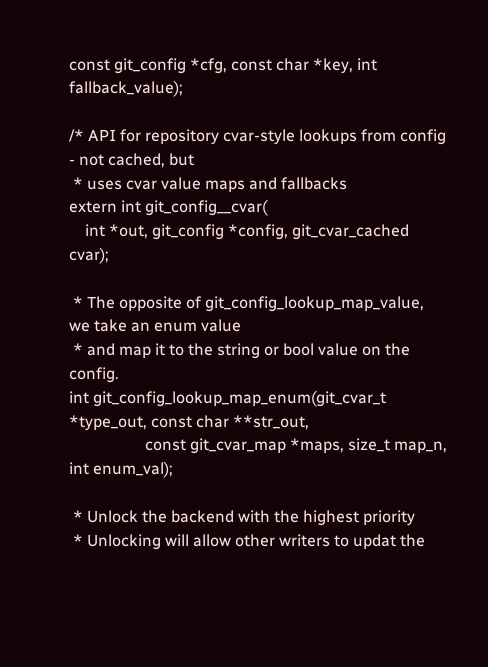const git_config *cfg, const char *key, int fallback_value);

/* API for repository cvar-style lookups from config - not cached, but
 * uses cvar value maps and fallbacks
extern int git_config__cvar(
    int *out, git_config *config, git_cvar_cached cvar);

 * The opposite of git_config_lookup_map_value, we take an enum value
 * and map it to the string or bool value on the config.
int git_config_lookup_map_enum(git_cvar_t *type_out, const char **str_out,
                   const git_cvar_map *maps, size_t map_n, int enum_val);

 * Unlock the backend with the highest priority
 * Unlocking will allow other writers to updat the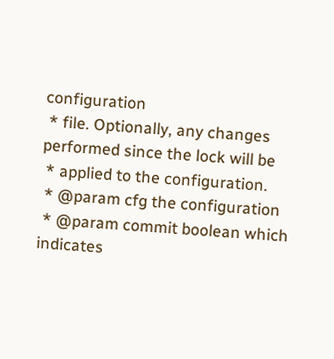configuration
 * file. Optionally, any changes performed since the lock will be
 * applied to the configuration.
 * @param cfg the configuration
 * @param commit boolean which indicates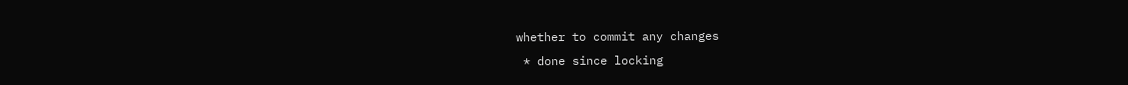whether to commit any changes
 * done since locking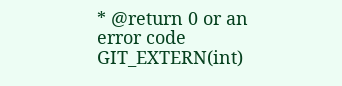* @return 0 or an error code
GIT_EXTERN(int)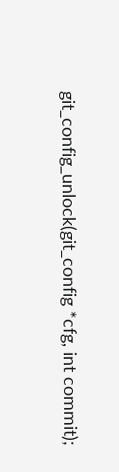git_config_unlock(git_config *cfg, int commit);